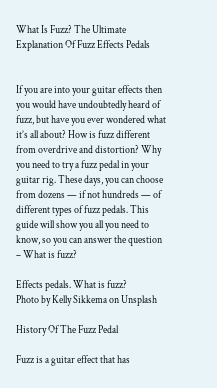What Is Fuzz? The Ultimate Explanation Of Fuzz Effects Pedals


If you are into your guitar effects then you would have undoubtedly heard of fuzz, but have you ever wondered what it’s all about? How is fuzz different from overdrive and distortion? Why you need to try a fuzz pedal in your guitar rig. These days, you can choose from dozens — if not hundreds — of different types of fuzz pedals. This guide will show you all you need to know, so you can answer the question – What is fuzz?

Effects pedals. What is fuzz?
Photo by Kelly Sikkema on Unsplash

History Of The Fuzz Pedal

Fuzz is a guitar effect that has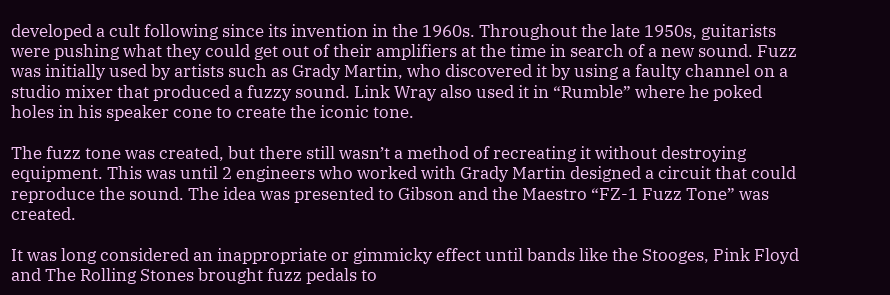developed a cult following since its invention in the 1960s. Throughout the late 1950s, guitarists were pushing what they could get out of their amplifiers at the time in search of a new sound. Fuzz was initially used by artists such as Grady Martin, who discovered it by using a faulty channel on a studio mixer that produced a fuzzy sound. Link Wray also used it in “Rumble” where he poked holes in his speaker cone to create the iconic tone.

The fuzz tone was created, but there still wasn’t a method of recreating it without destroying equipment. This was until 2 engineers who worked with Grady Martin designed a circuit that could reproduce the sound. The idea was presented to Gibson and the Maestro “FZ-1 Fuzz Tone” was created.

It was long considered an inappropriate or gimmicky effect until bands like the Stooges, Pink Floyd and The Rolling Stones brought fuzz pedals to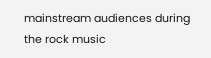mainstream audiences during the rock music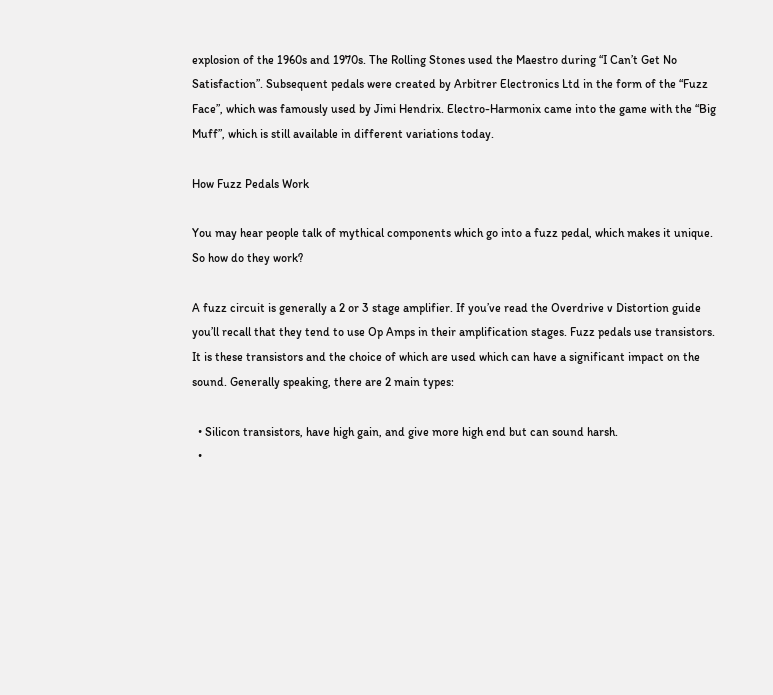explosion of the 1960s and 1970s. The Rolling Stones used the Maestro during “I Can’t Get No Satisfaction”. Subsequent pedals were created by Arbitrer Electronics Ltd in the form of the “Fuzz Face”, which was famously used by Jimi Hendrix. Electro-Harmonix came into the game with the “Big Muff”, which is still available in different variations today.

How Fuzz Pedals Work

You may hear people talk of mythical components which go into a fuzz pedal, which makes it unique. So how do they work?

A fuzz circuit is generally a 2 or 3 stage amplifier. If you’ve read the Overdrive v Distortion guide you’ll recall that they tend to use Op Amps in their amplification stages. Fuzz pedals use transistors. It is these transistors and the choice of which are used which can have a significant impact on the sound. Generally speaking, there are 2 main types:

  • Silicon transistors, have high gain, and give more high end but can sound harsh.
  •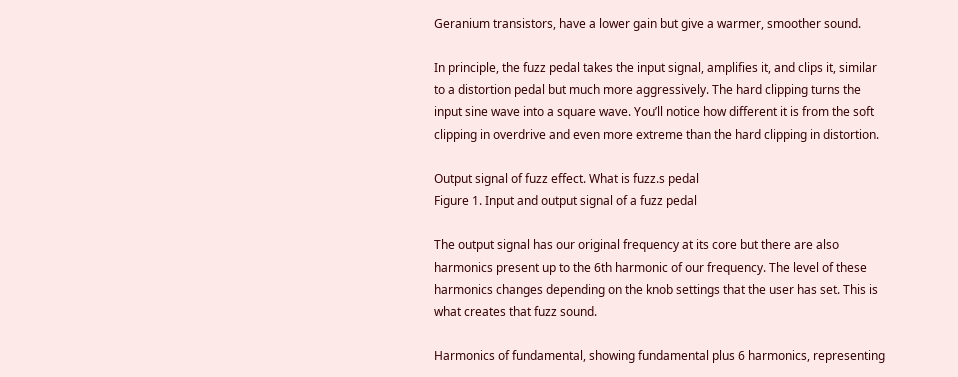Geranium transistors, have a lower gain but give a warmer, smoother sound.

In principle, the fuzz pedal takes the input signal, amplifies it, and clips it, similar to a distortion pedal but much more aggressively. The hard clipping turns the input sine wave into a square wave. You’ll notice how different it is from the soft clipping in overdrive and even more extreme than the hard clipping in distortion.

Output signal of fuzz effect. What is fuzz.s pedal
Figure 1. Input and output signal of a fuzz pedal

The output signal has our original frequency at its core but there are also harmonics present up to the 6th harmonic of our frequency. The level of these harmonics changes depending on the knob settings that the user has set. This is what creates that fuzz sound.

Harmonics of fundamental, showing fundamental plus 6 harmonics, representing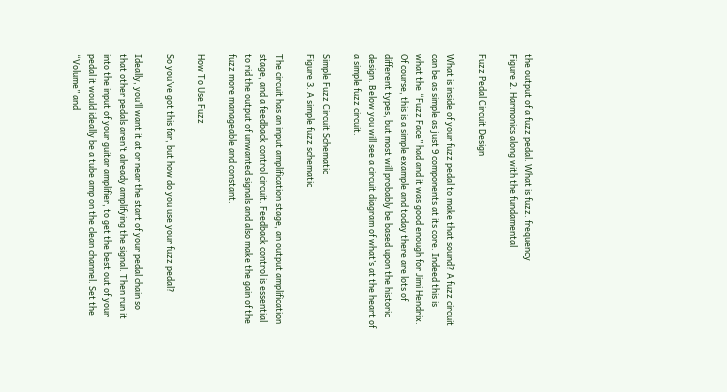the output of a fuzz pedal. What is fuzz. frequency
Figure 2. Harmonics along with the fundamental

Fuzz Pedal Circuit Design

What is inside of your fuzz pedal to make that sound? A fuzz circuit can be as simple as just 9 components at its core. Indeed this is what the “Fuzz Face” had and it was good enough for Jimi Hendrix. Of course, this is a simple example and today there are lots of different types, but most will probably be based upon the historic design. Below you will see a circuit diagram of what’s at the heart of a simple fuzz circuit.

Simple Fuzz Circuit Schematic
Figure 3. A simple fuzz schematic

The circuit has an input amplification stage, an output amplification stage, and a feedback control circuit. Feedback control is essential to rid the output of unwanted signals and also make the gain of the fuzz more manageable and constant.

How To Use Fuzz

So you’ve got this far, but how do you use your fuzz pedal?

Ideally, you’ll want it at or near the start of your pedal chain so that other pedals aren’t already amplifying the signal. Then run it into the input of your guitar amplifier, to get the best out of your pedal it would ideally be a tube amp on the clean channel. Set the “Volume” and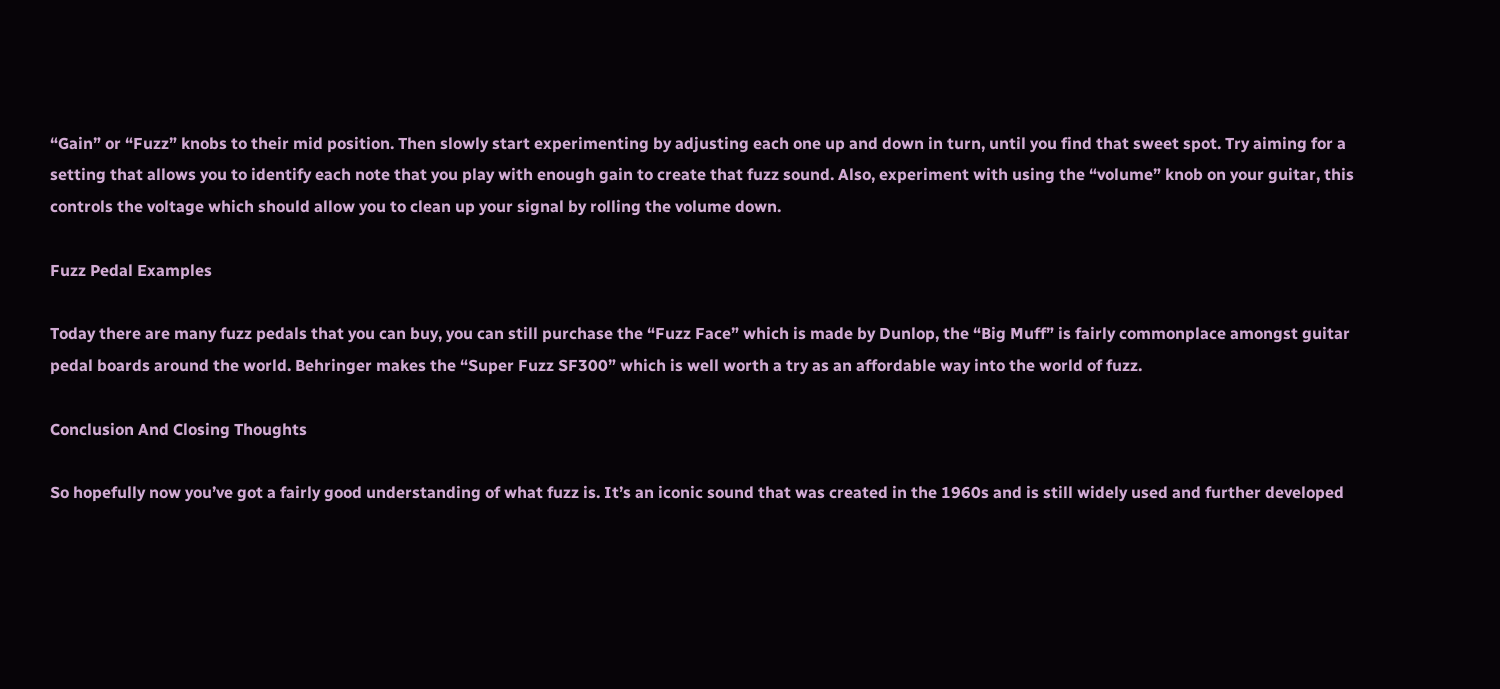“Gain” or “Fuzz” knobs to their mid position. Then slowly start experimenting by adjusting each one up and down in turn, until you find that sweet spot. Try aiming for a setting that allows you to identify each note that you play with enough gain to create that fuzz sound. Also, experiment with using the “volume” knob on your guitar, this controls the voltage which should allow you to clean up your signal by rolling the volume down.

Fuzz Pedal Examples

Today there are many fuzz pedals that you can buy, you can still purchase the “Fuzz Face” which is made by Dunlop, the “Big Muff” is fairly commonplace amongst guitar pedal boards around the world. Behringer makes the “Super Fuzz SF300” which is well worth a try as an affordable way into the world of fuzz.

Conclusion And Closing Thoughts

So hopefully now you’ve got a fairly good understanding of what fuzz is. It’s an iconic sound that was created in the 1960s and is still widely used and further developed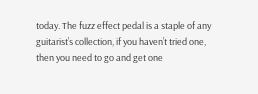today. The fuzz effect pedal is a staple of any guitarist’s collection, if you haven’t tried one, then you need to go and get one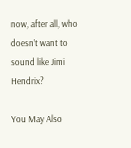now, after all, who doesn’t want to sound like Jimi Hendrix?

You May Also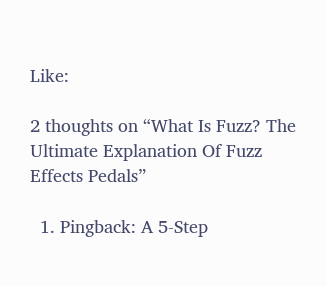Like:

2 thoughts on “What Is Fuzz? The Ultimate Explanation Of Fuzz Effects Pedals”

  1. Pingback: A 5-Step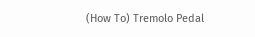(How To) Tremolo Pedal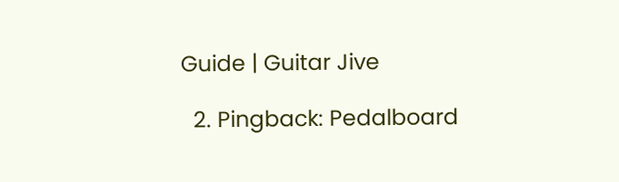Guide | Guitar Jive

  2. Pingback: Pedalboard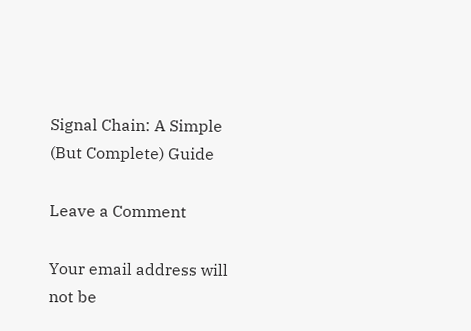Signal Chain: A Simple (But Complete) Guide

Leave a Comment

Your email address will not be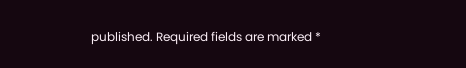published. Required fields are marked *